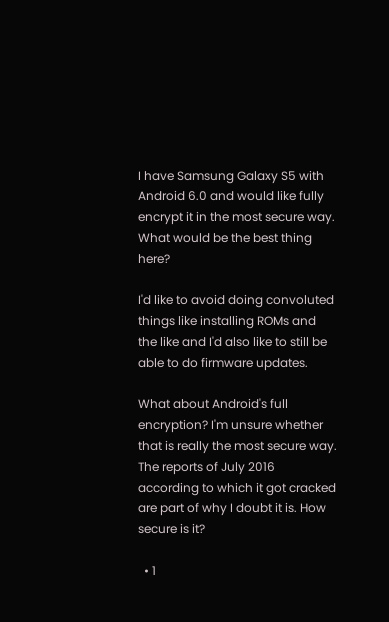I have Samsung Galaxy S5 with Android 6.0 and would like fully encrypt it in the most secure way. What would be the best thing here?

I'd like to avoid doing convoluted things like installing ROMs and the like and I'd also like to still be able to do firmware updates.

What about Android's full encryption? I'm unsure whether that is really the most secure way. The reports of July 2016 according to which it got cracked are part of why I doubt it is. How secure is it?

  • 1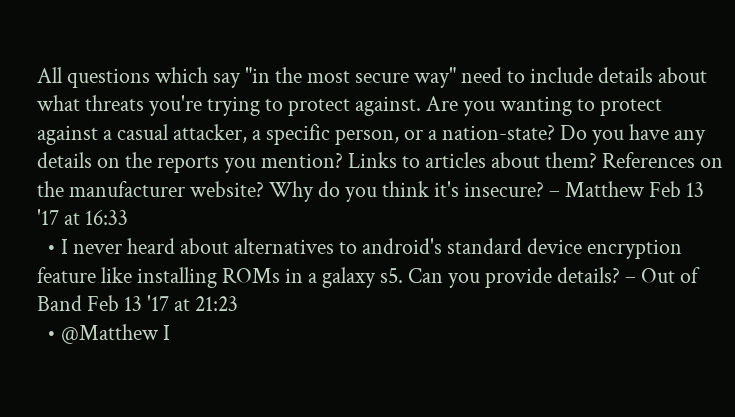All questions which say "in the most secure way" need to include details about what threats you're trying to protect against. Are you wanting to protect against a casual attacker, a specific person, or a nation-state? Do you have any details on the reports you mention? Links to articles about them? References on the manufacturer website? Why do you think it's insecure? – Matthew Feb 13 '17 at 16:33
  • I never heard about alternatives to android's standard device encryption feature like installing ROMs in a galaxy s5. Can you provide details? – Out of Band Feb 13 '17 at 21:23
  • @Matthew I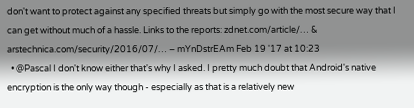don't want to protect against any specified threats but simply go with the most secure way that I can get without much of a hassle. Links to the reports: zdnet.com/article/… & arstechnica.com/security/2016/07/… – mYnDstrEAm Feb 19 '17 at 10:23
  • @Pascal I don't know either that's why I asked. I pretty much doubt that Android's native encryption is the only way though - especially as that is a relatively new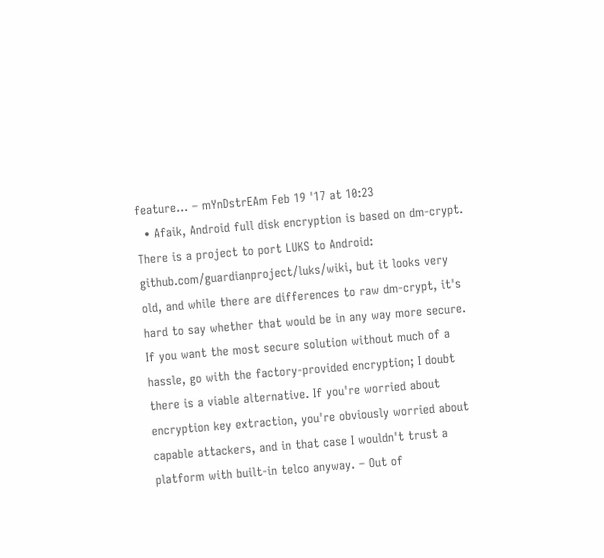feature... – mYnDstrEAm Feb 19 '17 at 10:23
  • Afaik, Android full disk encryption is based on dm-crypt. There is a project to port LUKS to Android: github.com/guardianproject/luks/wiki, but it looks very old, and while there are differences to raw dm-crypt, it's hard to say whether that would be in any way more secure. If you want the most secure solution without much of a hassle, go with the factory-provided encryption; I doubt there is a viable alternative. If you're worried about encryption key extraction, you're obviously worried about capable attackers, and in that case I wouldn't trust a platform with built-in telco anyway. – Out of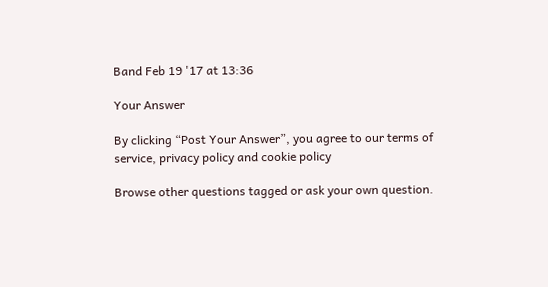Band Feb 19 '17 at 13:36

Your Answer

By clicking “Post Your Answer”, you agree to our terms of service, privacy policy and cookie policy

Browse other questions tagged or ask your own question.